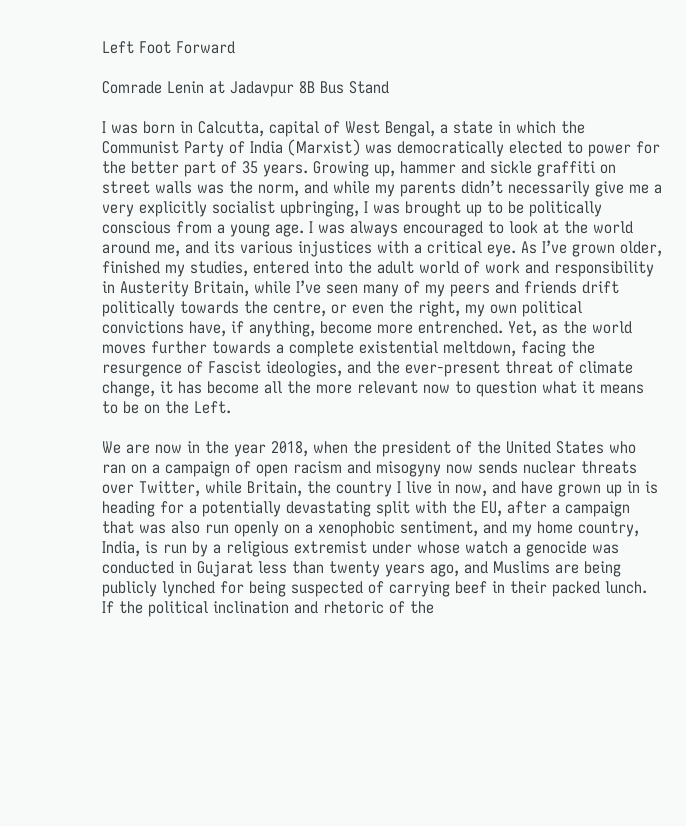Left Foot Forward

Comrade Lenin at Jadavpur 8B Bus Stand

I was born in Calcutta, capital of West Bengal, a state in which the Communist Party of India (Marxist) was democratically elected to power for the better part of 35 years. Growing up, hammer and sickle graffiti on street walls was the norm, and while my parents didn’t necessarily give me a very explicitly socialist upbringing, I was brought up to be politically conscious from a young age. I was always encouraged to look at the world around me, and its various injustices with a critical eye. As I’ve grown older, finished my studies, entered into the adult world of work and responsibility in Austerity Britain, while I’ve seen many of my peers and friends drift politically towards the centre, or even the right, my own political convictions have, if anything, become more entrenched. Yet, as the world moves further towards a complete existential meltdown, facing the resurgence of Fascist ideologies, and the ever-present threat of climate change, it has become all the more relevant now to question what it means to be on the Left.

We are now in the year 2018, when the president of the United States who ran on a campaign of open racism and misogyny now sends nuclear threats over Twitter, while Britain, the country I live in now, and have grown up in is heading for a potentially devastating split with the EU, after a campaign that was also run openly on a xenophobic sentiment, and my home country, India, is run by a religious extremist under whose watch a genocide was conducted in Gujarat less than twenty years ago, and Muslims are being publicly lynched for being suspected of carrying beef in their packed lunch. If the political inclination and rhetoric of the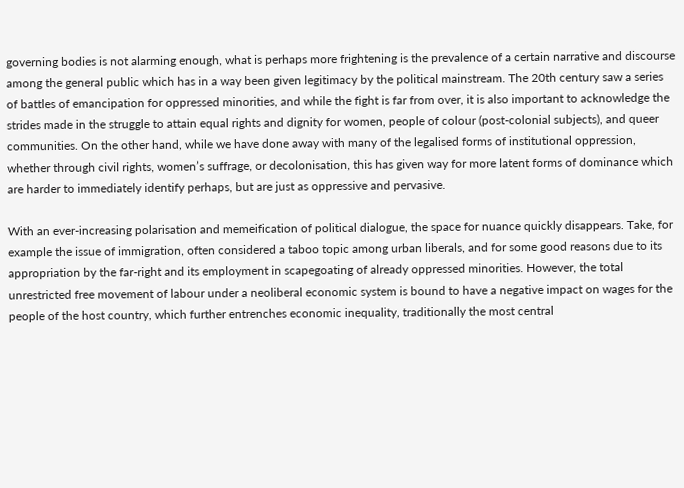governing bodies is not alarming enough, what is perhaps more frightening is the prevalence of a certain narrative and discourse among the general public which has in a way been given legitimacy by the political mainstream. The 20th century saw a series of battles of emancipation for oppressed minorities, and while the fight is far from over, it is also important to acknowledge the strides made in the struggle to attain equal rights and dignity for women, people of colour (post-colonial subjects), and queer communities. On the other hand, while we have done away with many of the legalised forms of institutional oppression, whether through civil rights, women’s suffrage, or decolonisation, this has given way for more latent forms of dominance which are harder to immediately identify perhaps, but are just as oppressive and pervasive.

With an ever-increasing polarisation and memeification of political dialogue, the space for nuance quickly disappears. Take, for example the issue of immigration, often considered a taboo topic among urban liberals, and for some good reasons due to its appropriation by the far-right and its employment in scapegoating of already oppressed minorities. However, the total unrestricted free movement of labour under a neoliberal economic system is bound to have a negative impact on wages for the people of the host country, which further entrenches economic inequality, traditionally the most central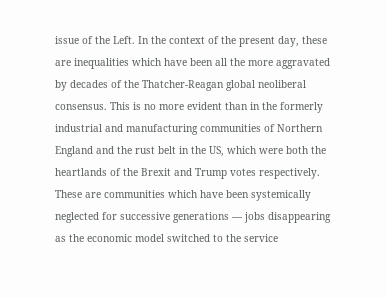issue of the Left. In the context of the present day, these are inequalities which have been all the more aggravated by decades of the Thatcher-Reagan global neoliberal consensus. This is no more evident than in the formerly industrial and manufacturing communities of Northern England and the rust belt in the US, which were both the heartlands of the Brexit and Trump votes respectively. These are communities which have been systemically neglected for successive generations — jobs disappearing as the economic model switched to the service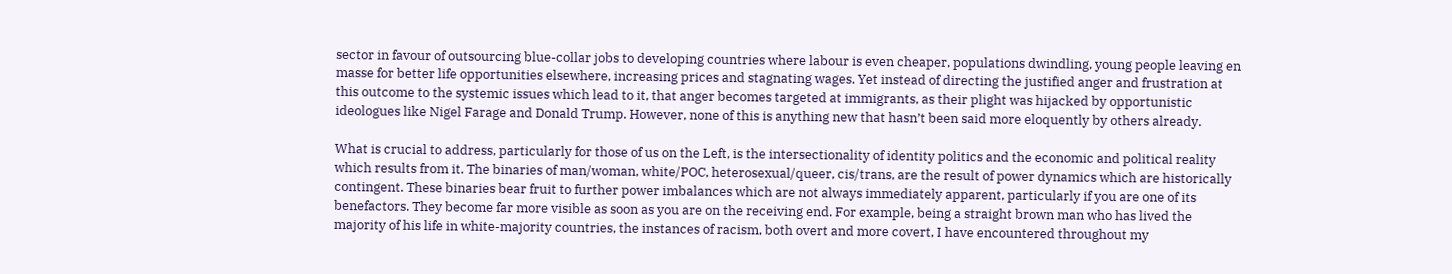sector in favour of outsourcing blue-collar jobs to developing countries where labour is even cheaper, populations dwindling, young people leaving en masse for better life opportunities elsewhere, increasing prices and stagnating wages. Yet instead of directing the justified anger and frustration at this outcome to the systemic issues which lead to it, that anger becomes targeted at immigrants, as their plight was hijacked by opportunistic ideologues like Nigel Farage and Donald Trump. However, none of this is anything new that hasn’t been said more eloquently by others already.

What is crucial to address, particularly for those of us on the Left, is the intersectionality of identity politics and the economic and political reality which results from it. The binaries of man/woman, white/POC, heterosexual/queer, cis/trans, are the result of power dynamics which are historically contingent. These binaries bear fruit to further power imbalances which are not always immediately apparent, particularly if you are one of its benefactors. They become far more visible as soon as you are on the receiving end. For example, being a straight brown man who has lived the majority of his life in white-majority countries, the instances of racism, both overt and more covert, I have encountered throughout my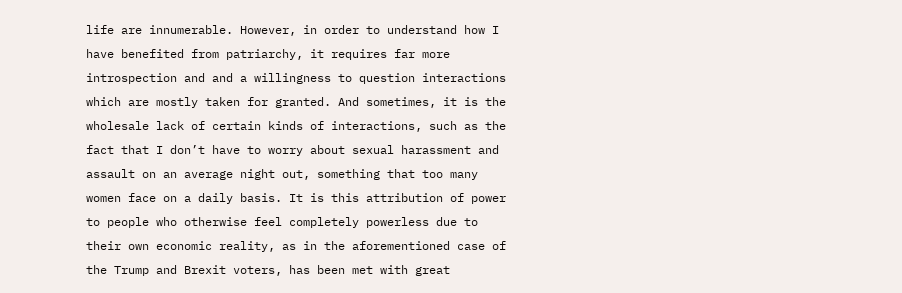life are innumerable. However, in order to understand how I have benefited from patriarchy, it requires far more introspection and and a willingness to question interactions which are mostly taken for granted. And sometimes, it is the wholesale lack of certain kinds of interactions, such as the fact that I don’t have to worry about sexual harassment and assault on an average night out, something that too many women face on a daily basis. It is this attribution of power to people who otherwise feel completely powerless due to their own economic reality, as in the aforementioned case of the Trump and Brexit voters, has been met with great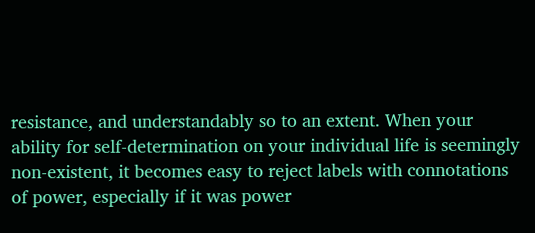resistance, and understandably so to an extent. When your ability for self-determination on your individual life is seemingly non-existent, it becomes easy to reject labels with connotations of power, especially if it was power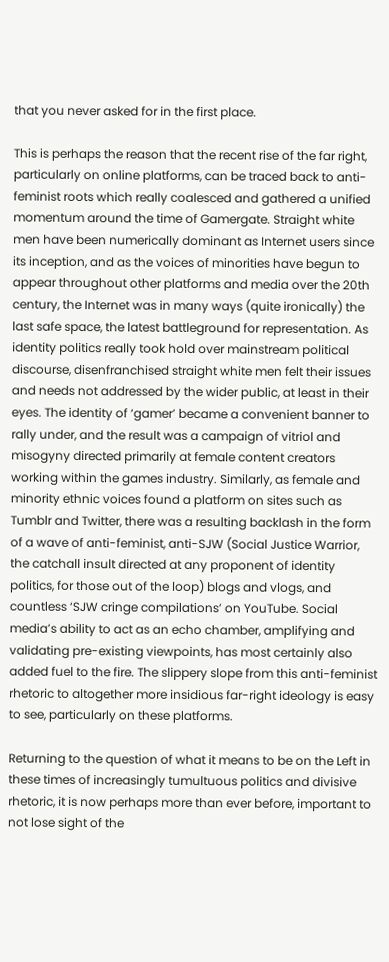that you never asked for in the first place.

This is perhaps the reason that the recent rise of the far right, particularly on online platforms, can be traced back to anti-feminist roots which really coalesced and gathered a unified momentum around the time of Gamergate. Straight white men have been numerically dominant as Internet users since its inception, and as the voices of minorities have begun to appear throughout other platforms and media over the 20th century, the Internet was in many ways (quite ironically) the last safe space, the latest battleground for representation. As identity politics really took hold over mainstream political discourse, disenfranchised straight white men felt their issues and needs not addressed by the wider public, at least in their eyes. The identity of ‘gamer’ became a convenient banner to rally under, and the result was a campaign of vitriol and misogyny directed primarily at female content creators working within the games industry. Similarly, as female and minority ethnic voices found a platform on sites such as Tumblr and Twitter, there was a resulting backlash in the form of a wave of anti-feminist, anti-SJW (Social Justice Warrior, the catchall insult directed at any proponent of identity politics, for those out of the loop) blogs and vlogs, and countless ‘SJW cringe compilations’ on YouTube. Social media’s ability to act as an echo chamber, amplifying and validating pre-existing viewpoints, has most certainly also added fuel to the fire. The slippery slope from this anti-feminist rhetoric to altogether more insidious far-right ideology is easy to see, particularly on these platforms.

Returning to the question of what it means to be on the Left in these times of increasingly tumultuous politics and divisive rhetoric, it is now perhaps more than ever before, important to not lose sight of the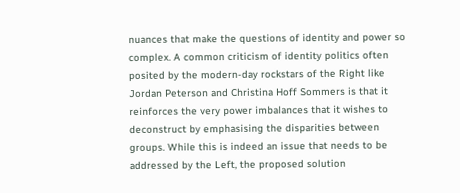nuances that make the questions of identity and power so complex. A common criticism of identity politics often posited by the modern-day rockstars of the Right like Jordan Peterson and Christina Hoff Sommers is that it reinforces the very power imbalances that it wishes to deconstruct by emphasising the disparities between groups. While this is indeed an issue that needs to be addressed by the Left, the proposed solution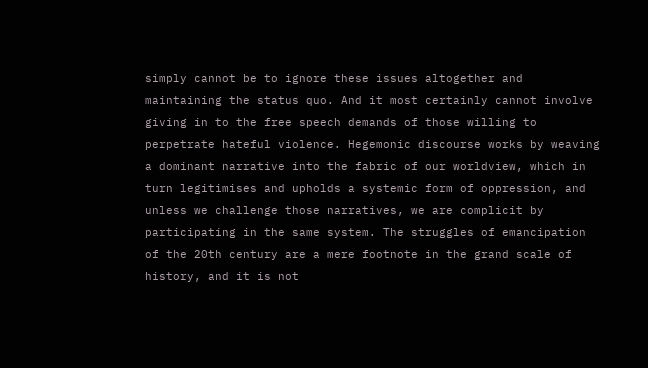simply cannot be to ignore these issues altogether and maintaining the status quo. And it most certainly cannot involve giving in to the free speech demands of those willing to perpetrate hateful violence. Hegemonic discourse works by weaving a dominant narrative into the fabric of our worldview, which in turn legitimises and upholds a systemic form of oppression, and unless we challenge those narratives, we are complicit by participating in the same system. The struggles of emancipation of the 20th century are a mere footnote in the grand scale of history, and it is not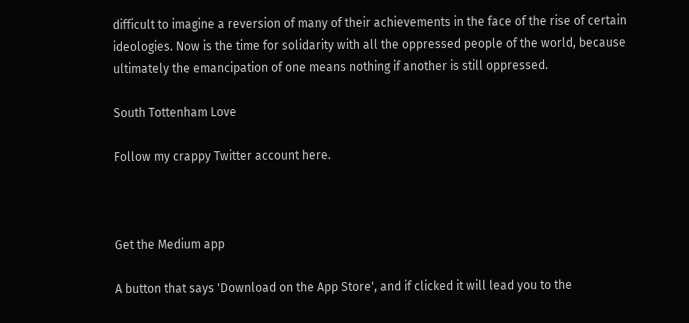difficult to imagine a reversion of many of their achievements in the face of the rise of certain ideologies. Now is the time for solidarity with all the oppressed people of the world, because ultimately the emancipation of one means nothing if another is still oppressed.

South Tottenham Love

Follow my crappy Twitter account here.



Get the Medium app

A button that says 'Download on the App Store', and if clicked it will lead you to the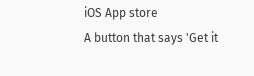iOS App store
A button that says 'Get it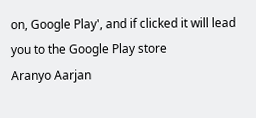on, Google Play', and if clicked it will lead you to the Google Play store
Aranyo Aarjan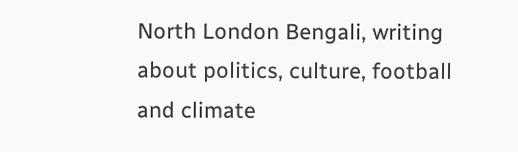North London Bengali, writing about politics, culture, football and climate